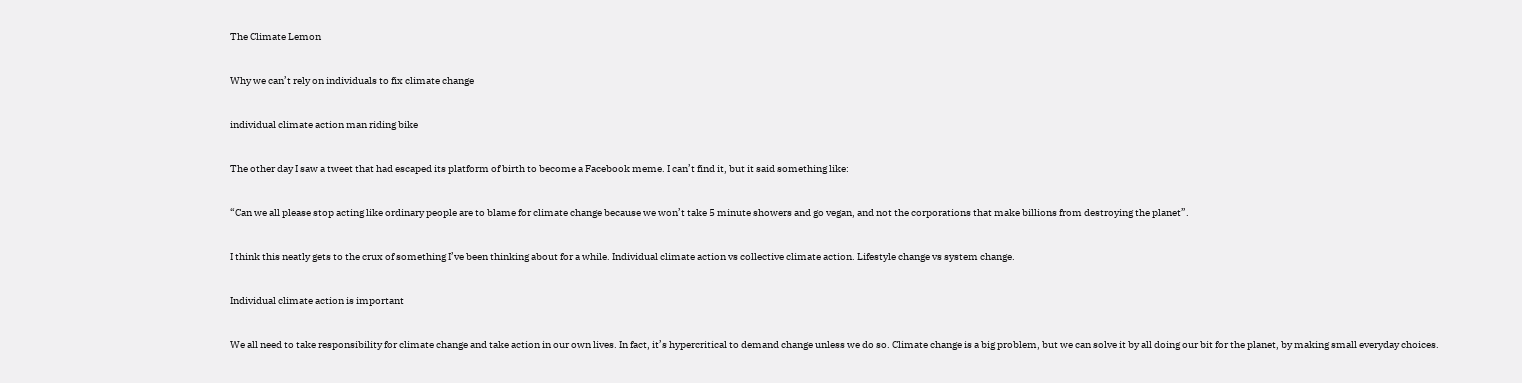The Climate Lemon

Why we can’t rely on individuals to fix climate change

individual climate action man riding bike

The other day I saw a tweet that had escaped its platform of birth to become a Facebook meme. I can’t find it, but it said something like:

“Can we all please stop acting like ordinary people are to blame for climate change because we won’t take 5 minute showers and go vegan, and not the corporations that make billions from destroying the planet”.

I think this neatly gets to the crux of something I’ve been thinking about for a while. Individual climate action vs collective climate action. Lifestyle change vs system change.

Individual climate action is important

We all need to take responsibility for climate change and take action in our own lives. In fact, it’s hypercritical to demand change unless we do so. Climate change is a big problem, but we can solve it by all doing our bit for the planet, by making small everyday choices.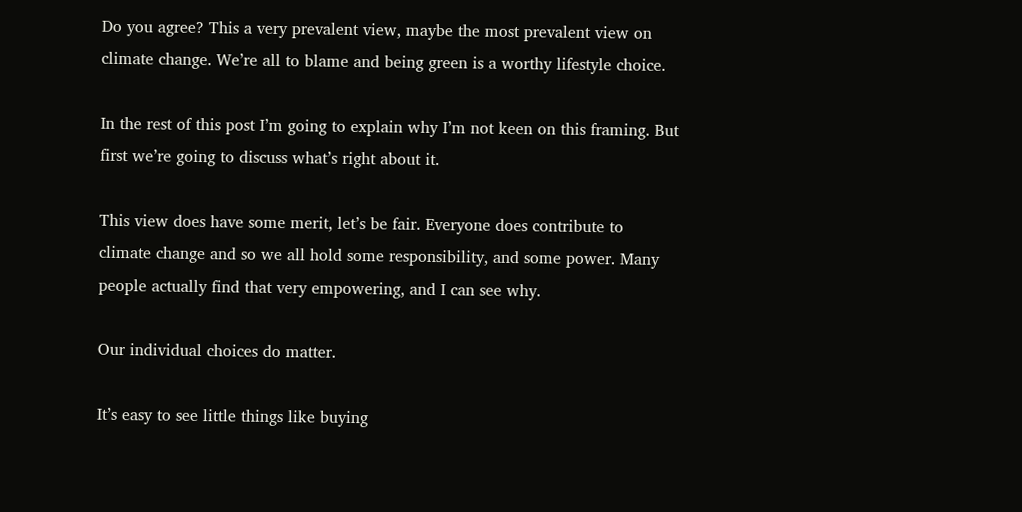Do you agree? This a very prevalent view, maybe the most prevalent view on climate change. We’re all to blame and being green is a worthy lifestyle choice.

In the rest of this post I’m going to explain why I’m not keen on this framing. But first we’re going to discuss what’s right about it.

This view does have some merit, let’s be fair. Everyone does contribute to climate change and so we all hold some responsibility, and some power. Many people actually find that very empowering, and I can see why.

Our individual choices do matter.

It’s easy to see little things like buying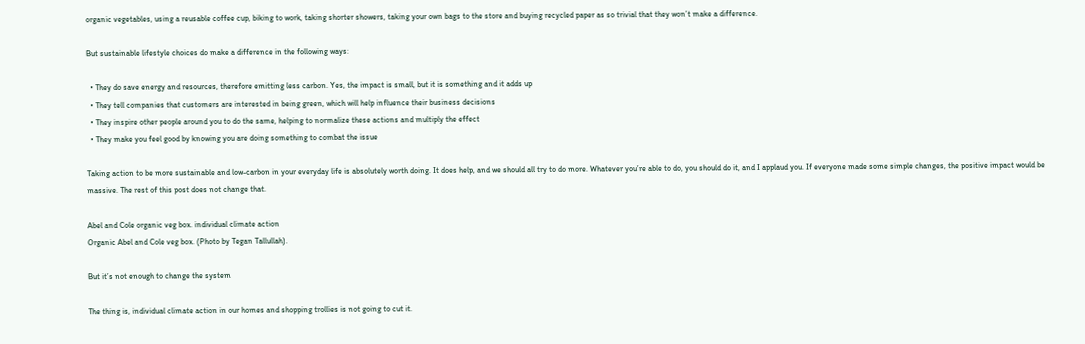organic vegetables, using a reusable coffee cup, biking to work, taking shorter showers, taking your own bags to the store and buying recycled paper as so trivial that they won’t make a difference.

But sustainable lifestyle choices do make a difference in the following ways:

  • They do save energy and resources, therefore emitting less carbon. Yes, the impact is small, but it is something and it adds up
  • They tell companies that customers are interested in being green, which will help influence their business decisions
  • They inspire other people around you to do the same, helping to normalize these actions and multiply the effect
  • They make you feel good by knowing you are doing something to combat the issue

Taking action to be more sustainable and low-carbon in your everyday life is absolutely worth doing. It does help, and we should all try to do more. Whatever you’re able to do, you should do it, and I applaud you. If everyone made some simple changes, the positive impact would be massive. The rest of this post does not change that.

Abel and Cole organic veg box. individual climate action
Organic Abel and Cole veg box. (Photo by Tegan Tallullah).

But it’s not enough to change the system

The thing is, individual climate action in our homes and shopping trollies is not going to cut it.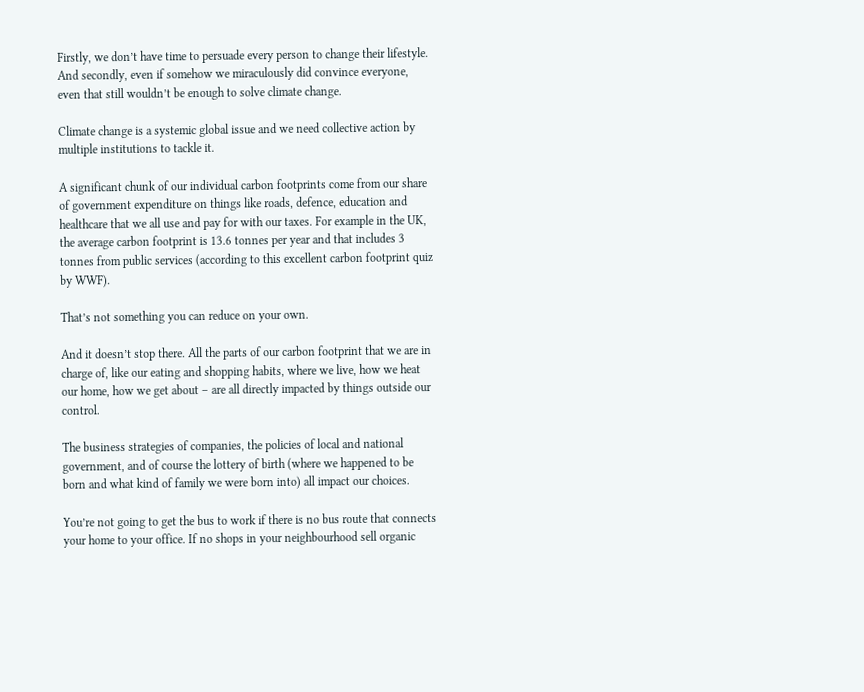Firstly, we don’t have time to persuade every person to change their lifestyle. And secondly, even if somehow we miraculously did convince everyone, even that still wouldn’t be enough to solve climate change.

Climate change is a systemic global issue and we need collective action by multiple institutions to tackle it.

A significant chunk of our individual carbon footprints come from our share of government expenditure on things like roads, defence, education and healthcare that we all use and pay for with our taxes. For example in the UK, the average carbon footprint is 13.6 tonnes per year and that includes 3 tonnes from public services (according to this excellent carbon footprint quiz by WWF).

That’s not something you can reduce on your own.

And it doesn’t stop there. All the parts of our carbon footprint that we are in charge of, like our eating and shopping habits, where we live, how we heat our home, how we get about – are all directly impacted by things outside our control.

The business strategies of companies, the policies of local and national government, and of course the lottery of birth (where we happened to be born and what kind of family we were born into) all impact our choices.

You’re not going to get the bus to work if there is no bus route that connects your home to your office. If no shops in your neighbourhood sell organic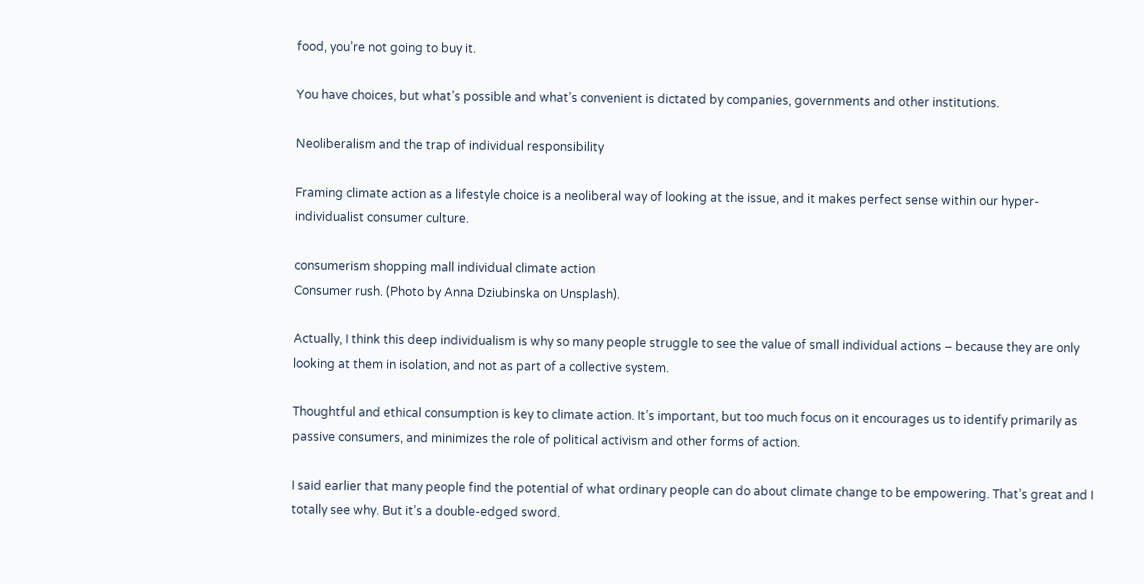food, you’re not going to buy it.

You have choices, but what’s possible and what’s convenient is dictated by companies, governments and other institutions.

Neoliberalism and the trap of individual responsibility

Framing climate action as a lifestyle choice is a neoliberal way of looking at the issue, and it makes perfect sense within our hyper-individualist consumer culture.

consumerism shopping mall individual climate action
Consumer rush. (Photo by Anna Dziubinska on Unsplash).

Actually, I think this deep individualism is why so many people struggle to see the value of small individual actions – because they are only looking at them in isolation, and not as part of a collective system.

Thoughtful and ethical consumption is key to climate action. It’s important, but too much focus on it encourages us to identify primarily as passive consumers, and minimizes the role of political activism and other forms of action.

I said earlier that many people find the potential of what ordinary people can do about climate change to be empowering. That’s great and I totally see why. But it’s a double-edged sword.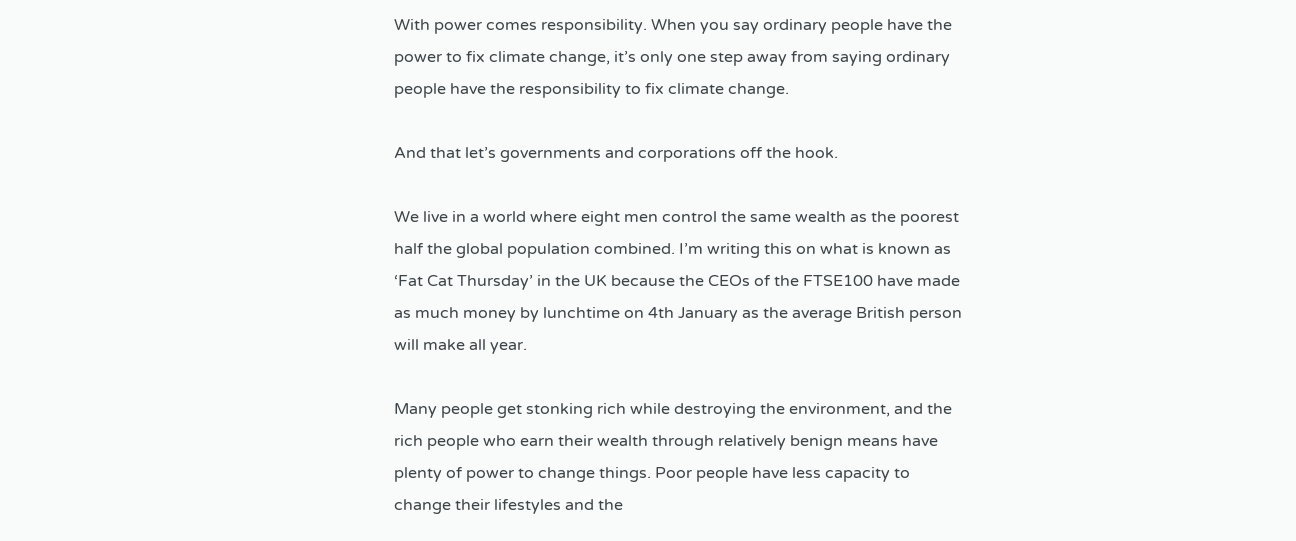With power comes responsibility. When you say ordinary people have the power to fix climate change, it’s only one step away from saying ordinary people have the responsibility to fix climate change.

And that let’s governments and corporations off the hook.

We live in a world where eight men control the same wealth as the poorest half the global population combined. I’m writing this on what is known as ‘Fat Cat Thursday’ in the UK because the CEOs of the FTSE100 have made as much money by lunchtime on 4th January as the average British person will make all year.

Many people get stonking rich while destroying the environment, and the rich people who earn their wealth through relatively benign means have plenty of power to change things. Poor people have less capacity to change their lifestyles and the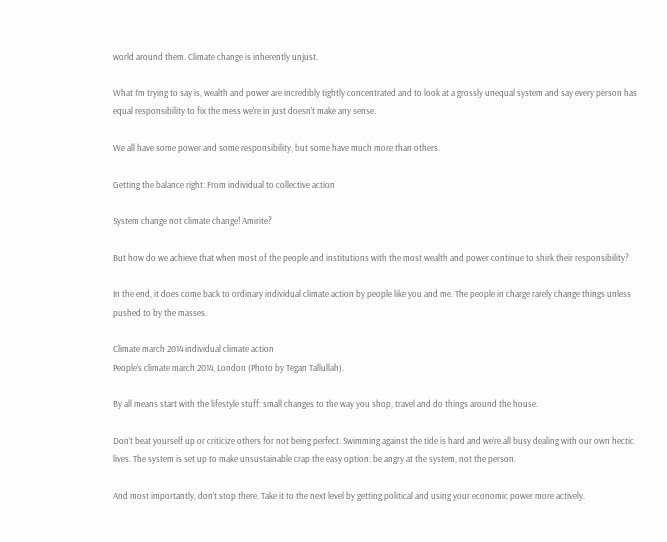world around them. Climate change is inherently unjust.

What I’m trying to say is, wealth and power are incredibly tightly concentrated and to look at a grossly unequal system and say every person has equal responsibility to fix the mess we’re in just doesn’t make any sense.

We all have some power and some responsibility, but some have much more than others.

Getting the balance right: From individual to collective action

System change not climate change! Amirite?

But how do we achieve that when most of the people and institutions with the most wealth and power continue to shirk their responsibility?

In the end, it does come back to ordinary individual climate action by people like you and me. The people in charge rarely change things unless pushed to by the masses.

Climate march 2014 individual climate action
People’s climate march 2014, London (Photo by Tegan Tallullah).

By all means start with the lifestyle stuff: small changes to the way you shop, travel and do things around the house.

Don’t beat yourself up or criticize others for not being perfect. Swimming against the tide is hard and we’re all busy dealing with our own hectic lives. The system is set up to make unsustainable crap the easy option: be angry at the system, not the person.

And most importantly, don’t stop there. Take it to the next level by getting political and using your economic power more actively.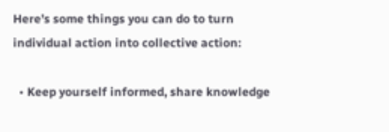Here’s some things you can do to turn individual action into collective action:

  • Keep yourself informed, share knowledge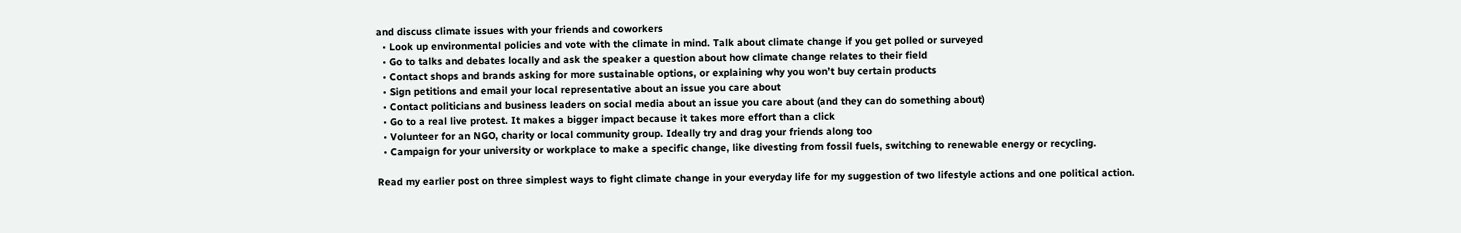and discuss climate issues with your friends and coworkers
  • Look up environmental policies and vote with the climate in mind. Talk about climate change if you get polled or surveyed
  • Go to talks and debates locally and ask the speaker a question about how climate change relates to their field
  • Contact shops and brands asking for more sustainable options, or explaining why you won’t buy certain products
  • Sign petitions and email your local representative about an issue you care about
  • Contact politicians and business leaders on social media about an issue you care about (and they can do something about)
  • Go to a real live protest. It makes a bigger impact because it takes more effort than a click
  • Volunteer for an NGO, charity or local community group. Ideally try and drag your friends along too
  • Campaign for your university or workplace to make a specific change, like divesting from fossil fuels, switching to renewable energy or recycling.

Read my earlier post on three simplest ways to fight climate change in your everyday life for my suggestion of two lifestyle actions and one political action.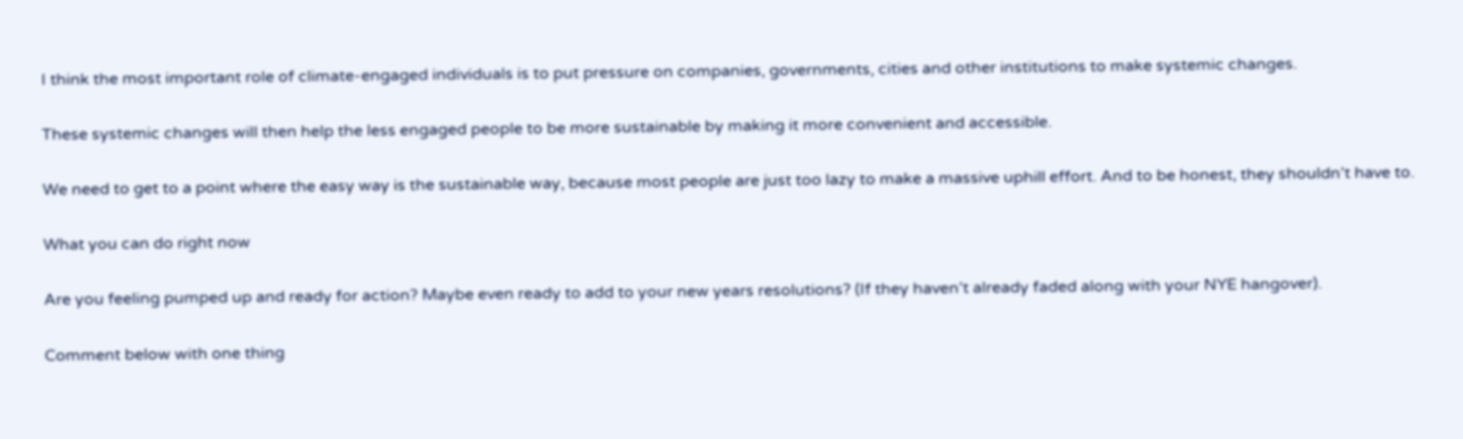I think the most important role of climate-engaged individuals is to put pressure on companies, governments, cities and other institutions to make systemic changes.

These systemic changes will then help the less engaged people to be more sustainable by making it more convenient and accessible.

We need to get to a point where the easy way is the sustainable way, because most people are just too lazy to make a massive uphill effort. And to be honest, they shouldn’t have to.

What you can do right now

Are you feeling pumped up and ready for action? Maybe even ready to add to your new years resolutions? (If they haven’t already faded along with your NYE hangover).

Comment below with one thing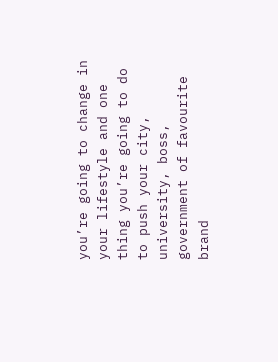you’re going to change in your lifestyle and one thing you’re going to do to push your city, university, boss, government of favourite brand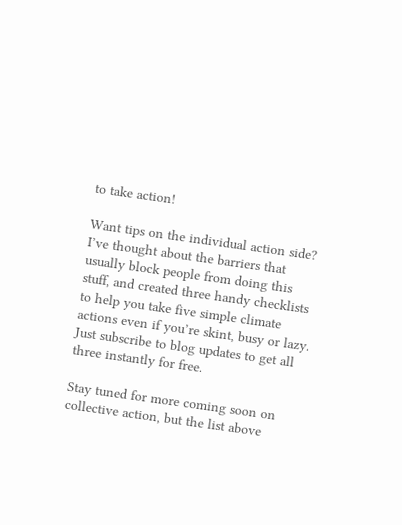to take action!

Want tips on the individual action side? I’ve thought about the barriers that usually block people from doing this stuff, and created three handy checklists to help you take five simple climate actions even if you’re skint, busy or lazy. Just subscribe to blog updates to get all three instantly for free.

Stay tuned for more coming soon on collective action, but the list above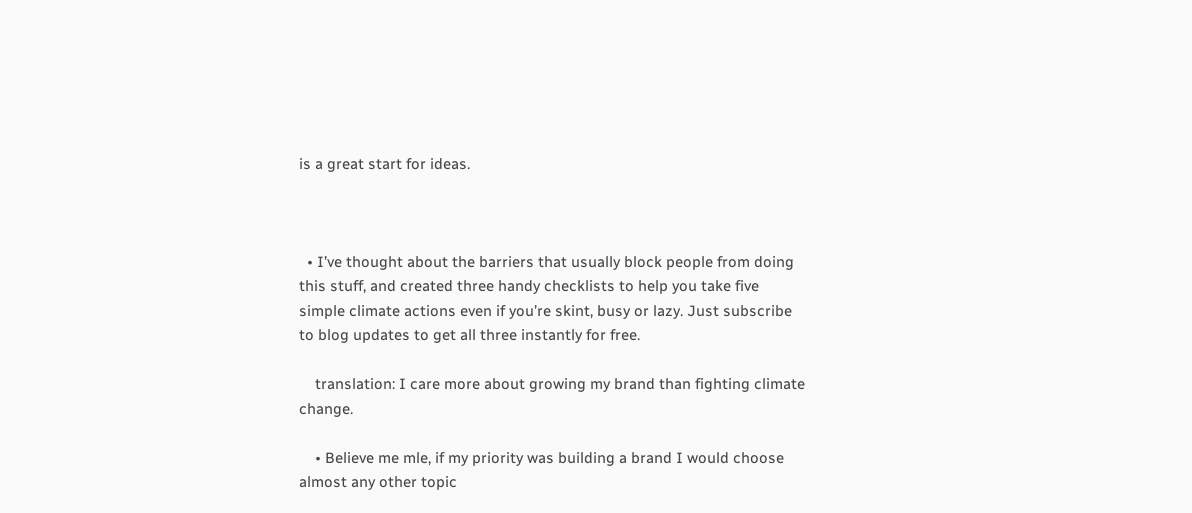is a great start for ideas.



  • I’ve thought about the barriers that usually block people from doing this stuff, and created three handy checklists to help you take five simple climate actions even if you’re skint, busy or lazy. Just subscribe to blog updates to get all three instantly for free.

    translation: I care more about growing my brand than fighting climate change.

    • Believe me mle, if my priority was building a brand I would choose almost any other topic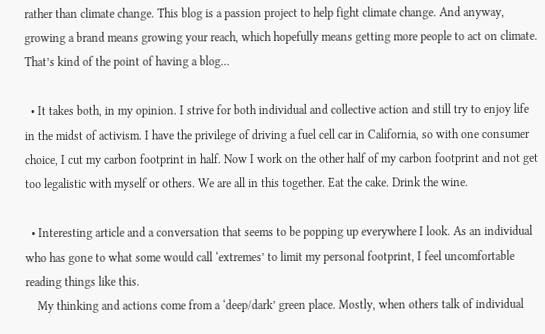rather than climate change. This blog is a passion project to help fight climate change. And anyway, growing a brand means growing your reach, which hopefully means getting more people to act on climate. That’s kind of the point of having a blog…

  • It takes both, in my opinion. I strive for both individual and collective action and still try to enjoy life in the midst of activism. I have the privilege of driving a fuel cell car in California, so with one consumer choice, I cut my carbon footprint in half. Now I work on the other half of my carbon footprint and not get too legalistic with myself or others. We are all in this together. Eat the cake. Drink the wine.

  • Interesting article and a conversation that seems to be popping up everywhere I look. As an individual who has gone to what some would call ‘extremes’ to limit my personal footprint, I feel uncomfortable reading things like this.
    My thinking and actions come from a ‘deep/dark’ green place. Mostly, when others talk of individual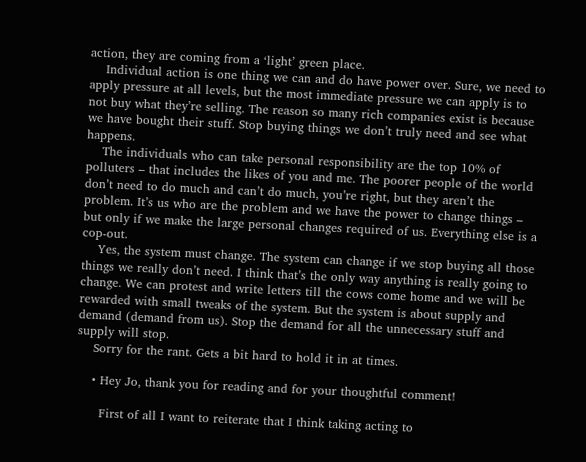action, they are coming from a ‘light’ green place.
    Individual action is one thing we can and do have power over. Sure, we need to apply pressure at all levels, but the most immediate pressure we can apply is to not buy what they’re selling. The reason so many rich companies exist is because we have bought their stuff. Stop buying things we don’t truly need and see what happens.
    The individuals who can take personal responsibility are the top 10% of polluters – that includes the likes of you and me. The poorer people of the world don’t need to do much and can’t do much, you’re right, but they aren’t the problem. It’s us who are the problem and we have the power to change things – but only if we make the large personal changes required of us. Everything else is a cop-out.
    Yes, the system must change. The system can change if we stop buying all those things we really don’t need. I think that’s the only way anything is really going to change. We can protest and write letters till the cows come home and we will be rewarded with small tweaks of the system. But the system is about supply and demand (demand from us). Stop the demand for all the unnecessary stuff and supply will stop.
    Sorry for the rant. Gets a bit hard to hold it in at times.

    • Hey Jo, thank you for reading and for your thoughtful comment!

      First of all I want to reiterate that I think taking acting to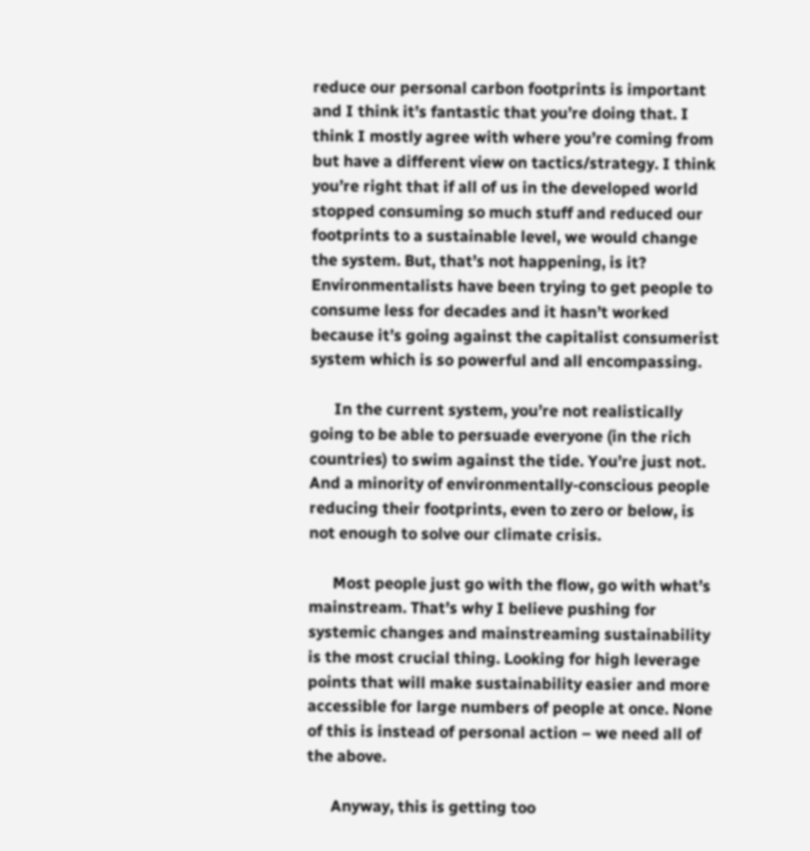reduce our personal carbon footprints is important and I think it’s fantastic that you’re doing that. I think I mostly agree with where you’re coming from but have a different view on tactics/strategy. I think you’re right that if all of us in the developed world stopped consuming so much stuff and reduced our footprints to a sustainable level, we would change the system. But, that’s not happening, is it? Environmentalists have been trying to get people to consume less for decades and it hasn’t worked because it’s going against the capitalist consumerist system which is so powerful and all encompassing.

      In the current system, you’re not realistically going to be able to persuade everyone (in the rich countries) to swim against the tide. You’re just not. And a minority of environmentally-conscious people reducing their footprints, even to zero or below, is not enough to solve our climate crisis.

      Most people just go with the flow, go with what’s mainstream. That’s why I believe pushing for systemic changes and mainstreaming sustainability is the most crucial thing. Looking for high leverage points that will make sustainability easier and more accessible for large numbers of people at once. None of this is instead of personal action – we need all of the above.

      Anyway, this is getting too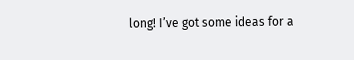long! I’ve got some ideas for a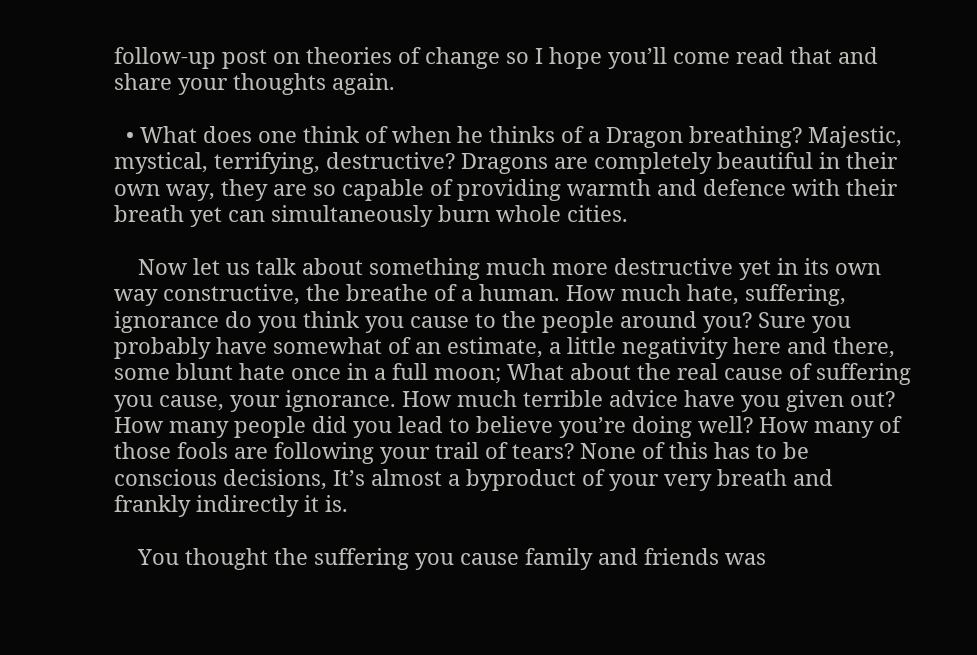follow-up post on theories of change so I hope you’ll come read that and share your thoughts again.

  • What does one think of when he thinks of a Dragon breathing? Majestic, mystical, terrifying, destructive? Dragons are completely beautiful in their own way, they are so capable of providing warmth and defence with their breath yet can simultaneously burn whole cities.

    Now let us talk about something much more destructive yet in its own way constructive, the breathe of a human. How much hate, suffering, ignorance do you think you cause to the people around you? Sure you probably have somewhat of an estimate, a little negativity here and there, some blunt hate once in a full moon; What about the real cause of suffering you cause, your ignorance. How much terrible advice have you given out? How many people did you lead to believe you’re doing well? How many of those fools are following your trail of tears? None of this has to be conscious decisions, It’s almost a byproduct of your very breath and frankly indirectly it is.

    You thought the suffering you cause family and friends was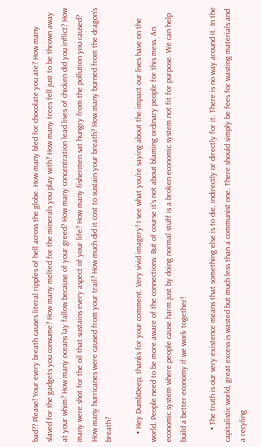bad?? Please! Your every breath causes literal ripples of hell across the globe. How many bled for chocolate you ate? How many slaved for the gadgets you consume? How many melted for the minerals you play with? How many trees fell just to be thrown away at your whim? How many oceans lay fallow because of your greed? How many concentration lead lives of chicken did you inflict? How many were shot for the oil that sustains every aspect of your life? How many fishermen sat hungry from the pollution you caused? How many hurricanes were caused from your trail? How much did it cost to sustain your breath? How many burned from the dragon’s breath?

    • Hey DumbDeep, thanks for your comment. Very vivid imagery! I see what you’re saying about the impact our lives have on the world. People need to be more aware of the connections. But of course it’s not about blaming ordinary people for this mess. An economic system where people cause harm just by doing normal stuff is a broken economic system not fit for purpose. We can help build a better economy if we work together!

      • The truth is our very existence means that something else is to die, indirectly or directly for it. There is no way around it. In the capitalistic world, great excess is wasted but much less than a communist one. There should simply be fees for wasting materials and a recyling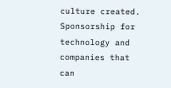culture created. Sponsorship for technology and companies that can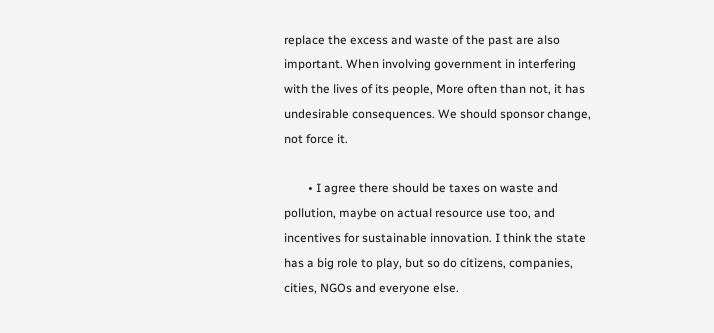replace the excess and waste of the past are also important. When involving government in interfering with the lives of its people, More often than not, it has undesirable consequences. We should sponsor change, not force it.

        • I agree there should be taxes on waste and pollution, maybe on actual resource use too, and incentives for sustainable innovation. I think the state has a big role to play, but so do citizens, companies, cities, NGOs and everyone else.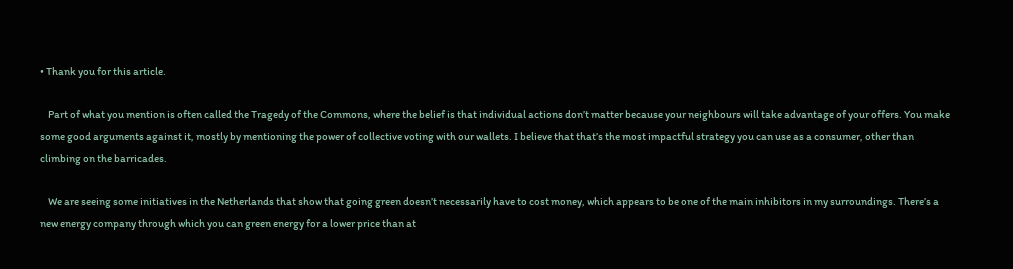• Thank you for this article.

    Part of what you mention is often called the Tragedy of the Commons, where the belief is that individual actions don’t matter because your neighbours will take advantage of your offers. You make some good arguments against it, mostly by mentioning the power of collective voting with our wallets. I believe that that’s the most impactful strategy you can use as a consumer, other than climbing on the barricades.

    We are seeing some initiatives in the Netherlands that show that going green doesn’t necessarily have to cost money, which appears to be one of the main inhibitors in my surroundings. There’s a new energy company through which you can green energy for a lower price than at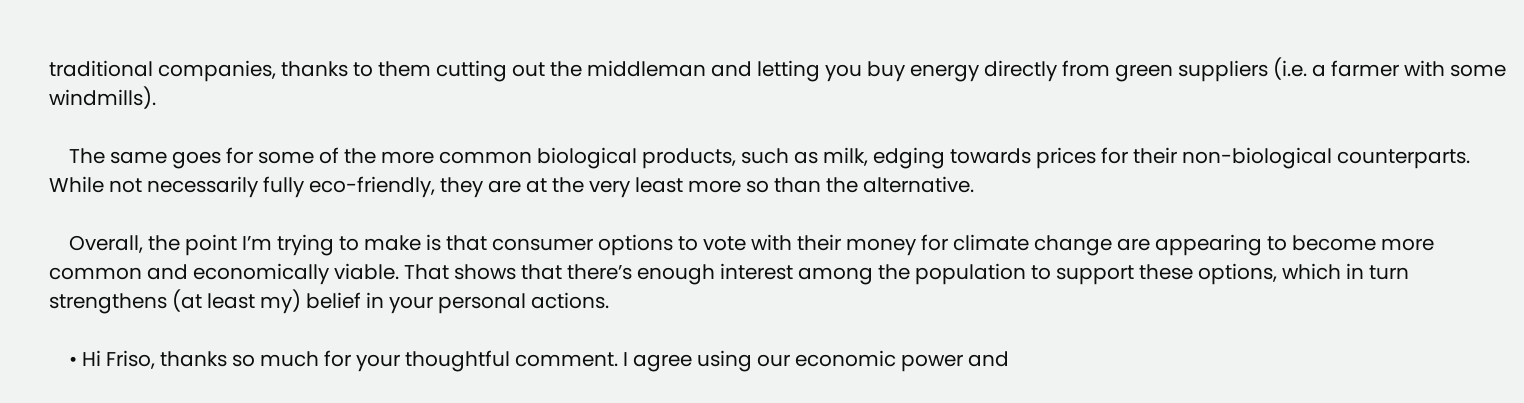traditional companies, thanks to them cutting out the middleman and letting you buy energy directly from green suppliers (i.e. a farmer with some windmills).

    The same goes for some of the more common biological products, such as milk, edging towards prices for their non-biological counterparts. While not necessarily fully eco-friendly, they are at the very least more so than the alternative.

    Overall, the point I’m trying to make is that consumer options to vote with their money for climate change are appearing to become more common and economically viable. That shows that there’s enough interest among the population to support these options, which in turn strengthens (at least my) belief in your personal actions.

    • Hi Friso, thanks so much for your thoughtful comment. I agree using our economic power and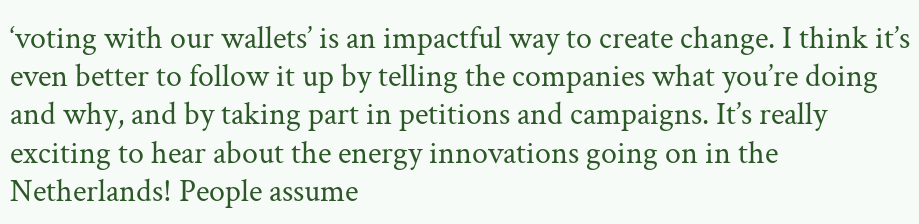‘voting with our wallets’ is an impactful way to create change. I think it’s even better to follow it up by telling the companies what you’re doing and why, and by taking part in petitions and campaigns. It’s really exciting to hear about the energy innovations going on in the Netherlands! People assume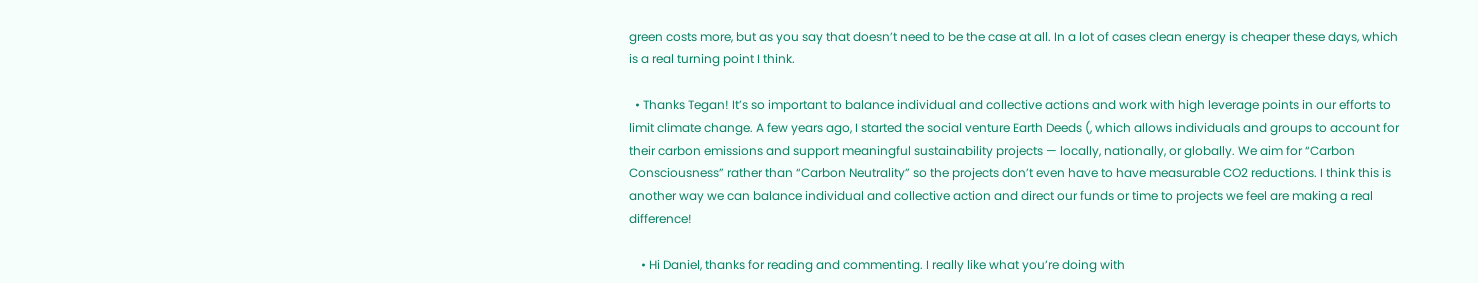green costs more, but as you say that doesn’t need to be the case at all. In a lot of cases clean energy is cheaper these days, which is a real turning point I think.

  • Thanks Tegan! It’s so important to balance individual and collective actions and work with high leverage points in our efforts to limit climate change. A few years ago, I started the social venture Earth Deeds (, which allows individuals and groups to account for their carbon emissions and support meaningful sustainability projects — locally, nationally, or globally. We aim for “Carbon Consciousness” rather than “Carbon Neutrality” so the projects don’t even have to have measurable CO2 reductions. I think this is another way we can balance individual and collective action and direct our funds or time to projects we feel are making a real difference!

    • Hi Daniel, thanks for reading and commenting. I really like what you’re doing with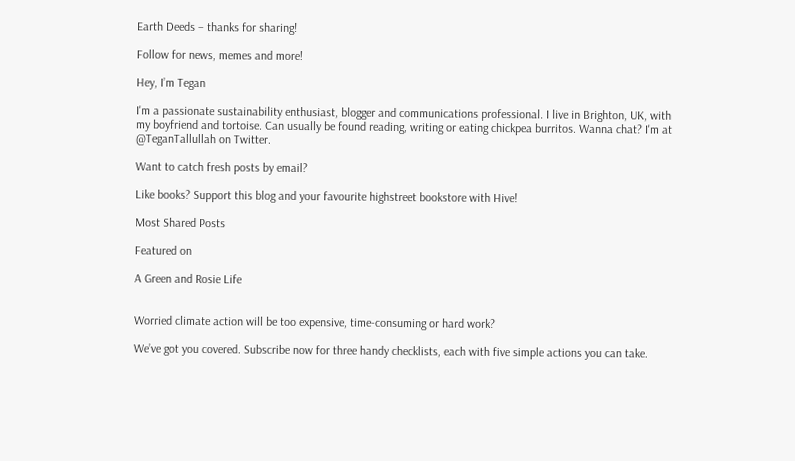Earth Deeds – thanks for sharing!

Follow for news, memes and more!

Hey, I’m Tegan

I'm a passionate sustainability enthusiast, blogger and communications professional. I live in Brighton, UK, with my boyfriend and tortoise. Can usually be found reading, writing or eating chickpea burritos. Wanna chat? I'm at @TeganTallullah on Twitter.

Want to catch fresh posts by email?

Like books? Support this blog and your favourite highstreet bookstore with Hive!

Most Shared Posts

Featured on

A Green and Rosie Life


Worried climate action will be too expensive, time-consuming or hard work?

We’ve got you covered. Subscribe now for three handy checklists, each with five simple actions you can take.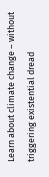Learn about climate change – without triggering existential dread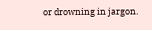or drowning in jargon.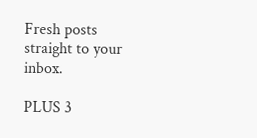Fresh posts straight to your inbox.

PLUS 3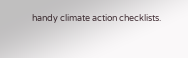handy climate action checklists.